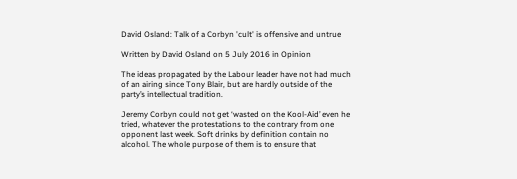David Osland: Talk of a Corbyn 'cult' is offensive and untrue

Written by David Osland on 5 July 2016 in Opinion

The ideas propagated by the Labour leader have not had much of an airing since Tony Blair, but are hardly outside of the party’s intellectual tradition.

Jeremy Corbyn could not get ‘wasted on the Kool-Aid’ even he tried, whatever the protestations to the contrary from one opponent last week. Soft drinks by definition contain no alcohol. The whole purpose of them is to ensure that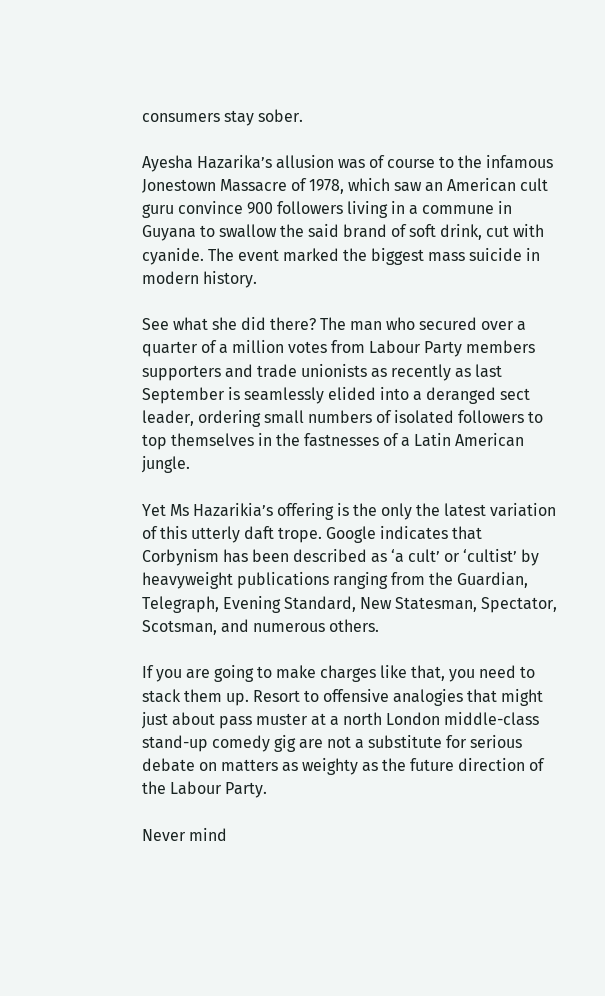consumers stay sober.

Ayesha Hazarika’s allusion was of course to the infamous Jonestown Massacre of 1978, which saw an American cult guru convince 900 followers living in a commune in Guyana to swallow the said brand of soft drink, cut with cyanide. The event marked the biggest mass suicide in modern history.

See what she did there? The man who secured over a quarter of a million votes from Labour Party members supporters and trade unionists as recently as last September is seamlessly elided into a deranged sect leader, ordering small numbers of isolated followers to top themselves in the fastnesses of a Latin American jungle.

Yet Ms Hazarikia’s offering is the only the latest variation of this utterly daft trope. Google indicates that Corbynism has been described as ‘a cult’ or ‘cultist’ by heavyweight publications ranging from the Guardian, Telegraph, Evening Standard, New Statesman, Spectator, Scotsman, and numerous others.

If you are going to make charges like that, you need to stack them up. Resort to offensive analogies that might just about pass muster at a north London middle-class stand-up comedy gig are not a substitute for serious debate on matters as weighty as the future direction of the Labour Party.

Never mind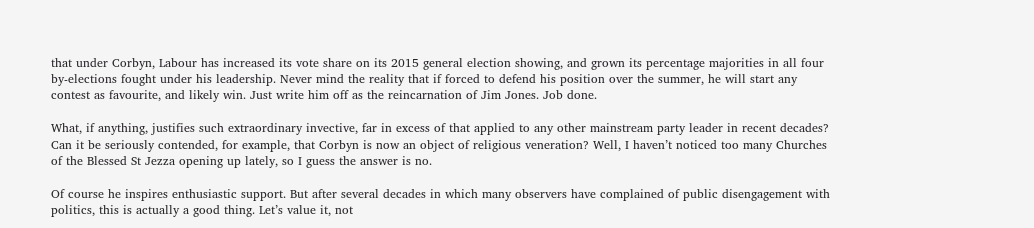that under Corbyn, Labour has increased its vote share on its 2015 general election showing, and grown its percentage majorities in all four by-elections fought under his leadership. Never mind the reality that if forced to defend his position over the summer, he will start any contest as favourite, and likely win. Just write him off as the reincarnation of Jim Jones. Job done.

What, if anything, justifies such extraordinary invective, far in excess of that applied to any other mainstream party leader in recent decades? Can it be seriously contended, for example, that Corbyn is now an object of religious veneration? Well, I haven’t noticed too many Churches of the Blessed St Jezza opening up lately, so I guess the answer is no.

Of course he inspires enthusiastic support. But after several decades in which many observers have complained of public disengagement with politics, this is actually a good thing. Let’s value it, not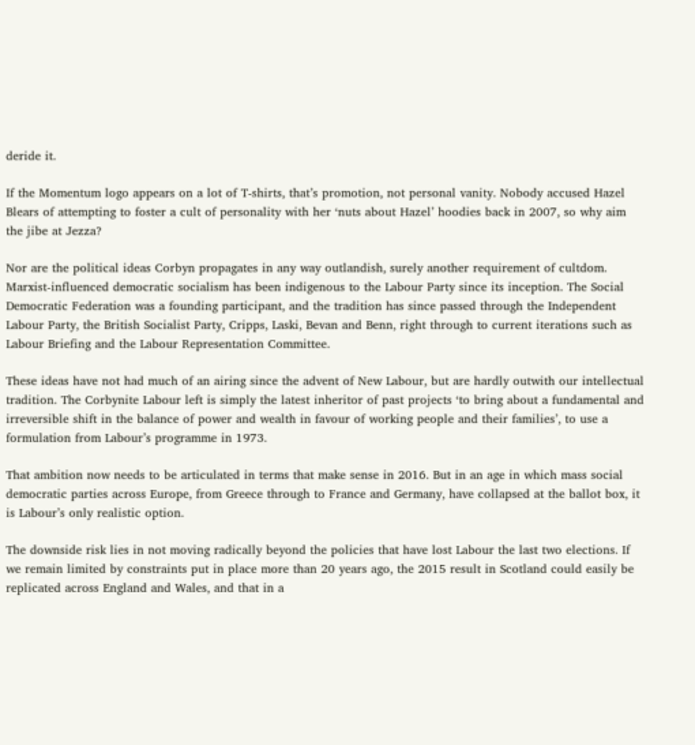deride it.

If the Momentum logo appears on a lot of T-shirts, that’s promotion, not personal vanity. Nobody accused Hazel Blears of attempting to foster a cult of personality with her ‘nuts about Hazel’ hoodies back in 2007, so why aim the jibe at Jezza?

Nor are the political ideas Corbyn propagates in any way outlandish, surely another requirement of cultdom. Marxist-influenced democratic socialism has been indigenous to the Labour Party since its inception. The Social Democratic Federation was a founding participant, and the tradition has since passed through the Independent Labour Party, the British Socialist Party, Cripps, Laski, Bevan and Benn, right through to current iterations such as Labour Briefing and the Labour Representation Committee.

These ideas have not had much of an airing since the advent of New Labour, but are hardly outwith our intellectual tradition. The Corbynite Labour left is simply the latest inheritor of past projects ‘to bring about a fundamental and irreversible shift in the balance of power and wealth in favour of working people and their families’, to use a formulation from Labour’s programme in 1973.

That ambition now needs to be articulated in terms that make sense in 2016. But in an age in which mass social democratic parties across Europe, from Greece through to France and Germany, have collapsed at the ballot box, it is Labour’s only realistic option.

The downside risk lies in not moving radically beyond the policies that have lost Labour the last two elections. If we remain limited by constraints put in place more than 20 years ago, the 2015 result in Scotland could easily be replicated across England and Wales, and that in a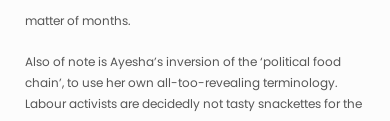matter of months.

Also of note is Ayesha’s inversion of the ‘political food chain’, to use her own all-too-revealing terminology. Labour activists are decidedly not tasty snackettes for the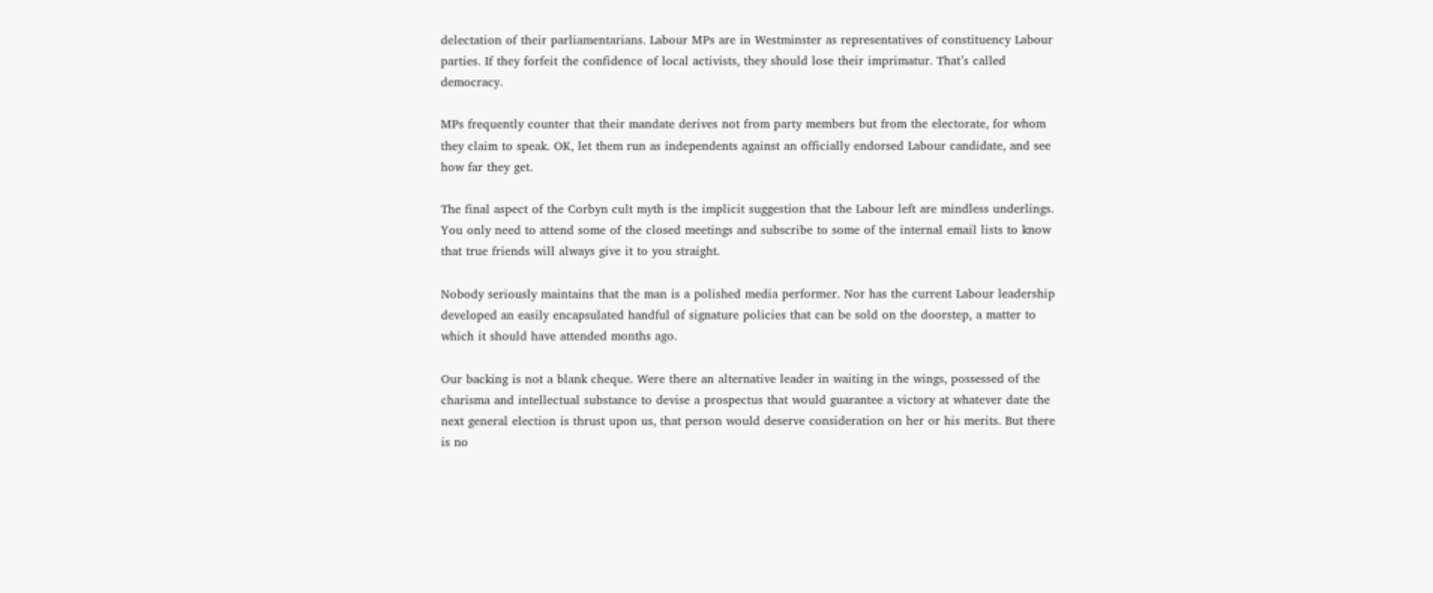delectation of their parliamentarians. Labour MPs are in Westminster as representatives of constituency Labour parties. If they forfeit the confidence of local activists, they should lose their imprimatur. That’s called democracy.

MPs frequently counter that their mandate derives not from party members but from the electorate, for whom they claim to speak. OK, let them run as independents against an officially endorsed Labour candidate, and see how far they get.

The final aspect of the Corbyn cult myth is the implicit suggestion that the Labour left are mindless underlings. You only need to attend some of the closed meetings and subscribe to some of the internal email lists to know that true friends will always give it to you straight.

Nobody seriously maintains that the man is a polished media performer. Nor has the current Labour leadership developed an easily encapsulated handful of signature policies that can be sold on the doorstep, a matter to which it should have attended months ago.

Our backing is not a blank cheque. Were there an alternative leader in waiting in the wings, possessed of the charisma and intellectual substance to devise a prospectus that would guarantee a victory at whatever date the next general election is thrust upon us, that person would deserve consideration on her or his merits. But there is no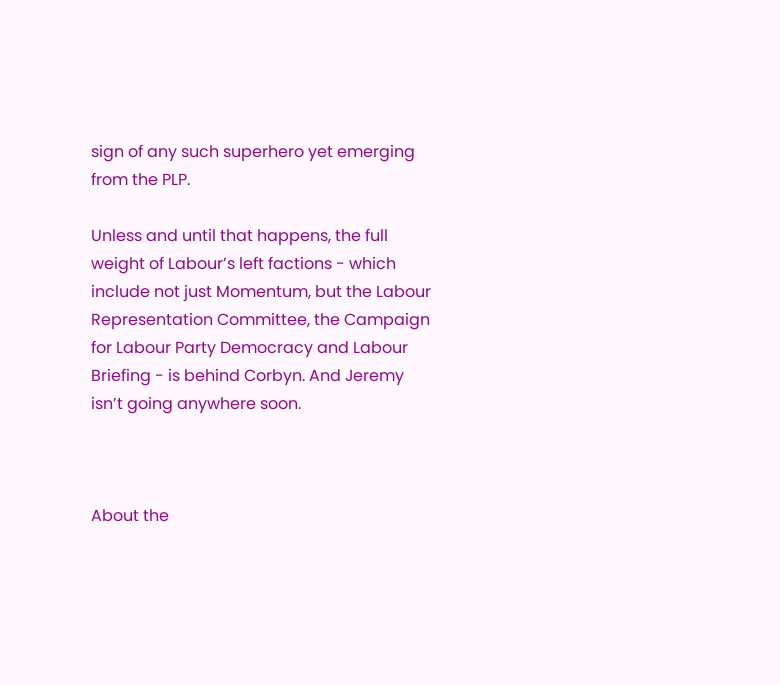sign of any such superhero yet emerging from the PLP.

Unless and until that happens, the full weight of Labour’s left factions - which include not just Momentum, but the Labour Representation Committee, the Campaign for Labour Party Democracy and Labour Briefing - is behind Corbyn. And Jeremy isn’t going anywhere soon.



About the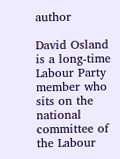author

David Osland is a long-time Labour Party member who sits on the national committee of the Labour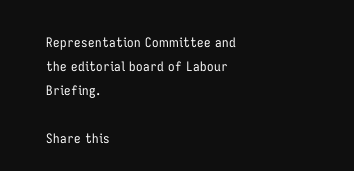Representation Committee and the editorial board of Labour Briefing.

Share this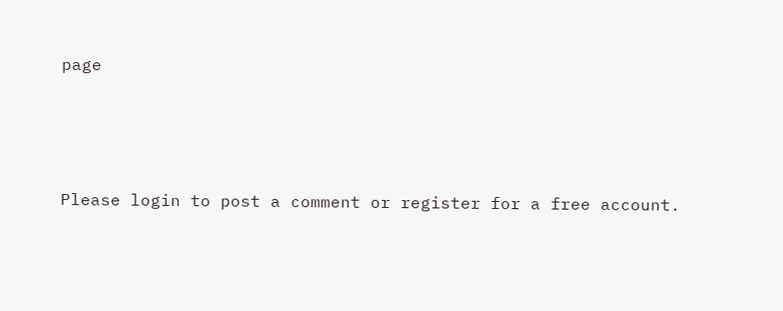page




Please login to post a comment or register for a free account.